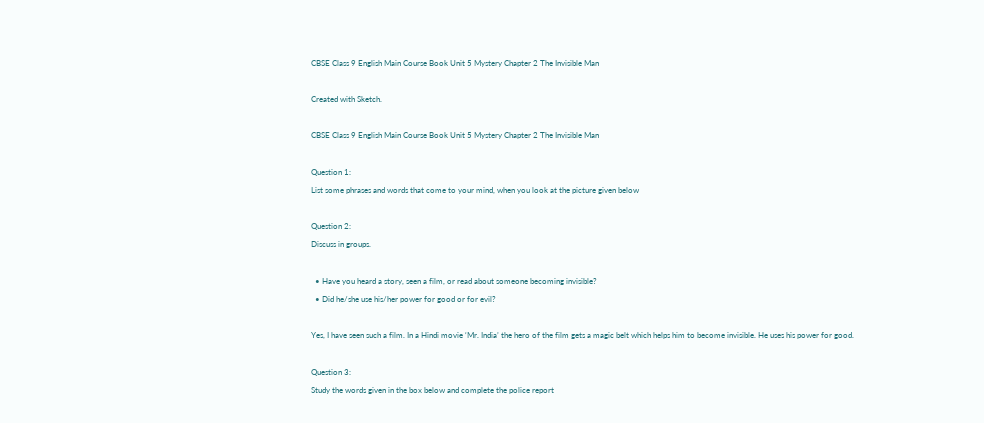CBSE Class 9 English Main Course Book Unit 5 Mystery Chapter 2 The Invisible Man

Created with Sketch.

CBSE Class 9 English Main Course Book Unit 5 Mystery Chapter 2 The Invisible Man

Question 1:
List some phrases and words that come to your mind, when you look at the picture given below

Question 2:
Discuss in groups.

  • Have you heard a story, seen a film, or read about someone becoming invisible?
  • Did he/she use his/her power for good or for evil?

Yes, I have seen such a film. In a Hindi movie ‘Mr. India’ the hero of the film gets a magic belt which helps him to become invisible. He uses his power for good.

Question 3:
Study the words given in the box below and complete the police report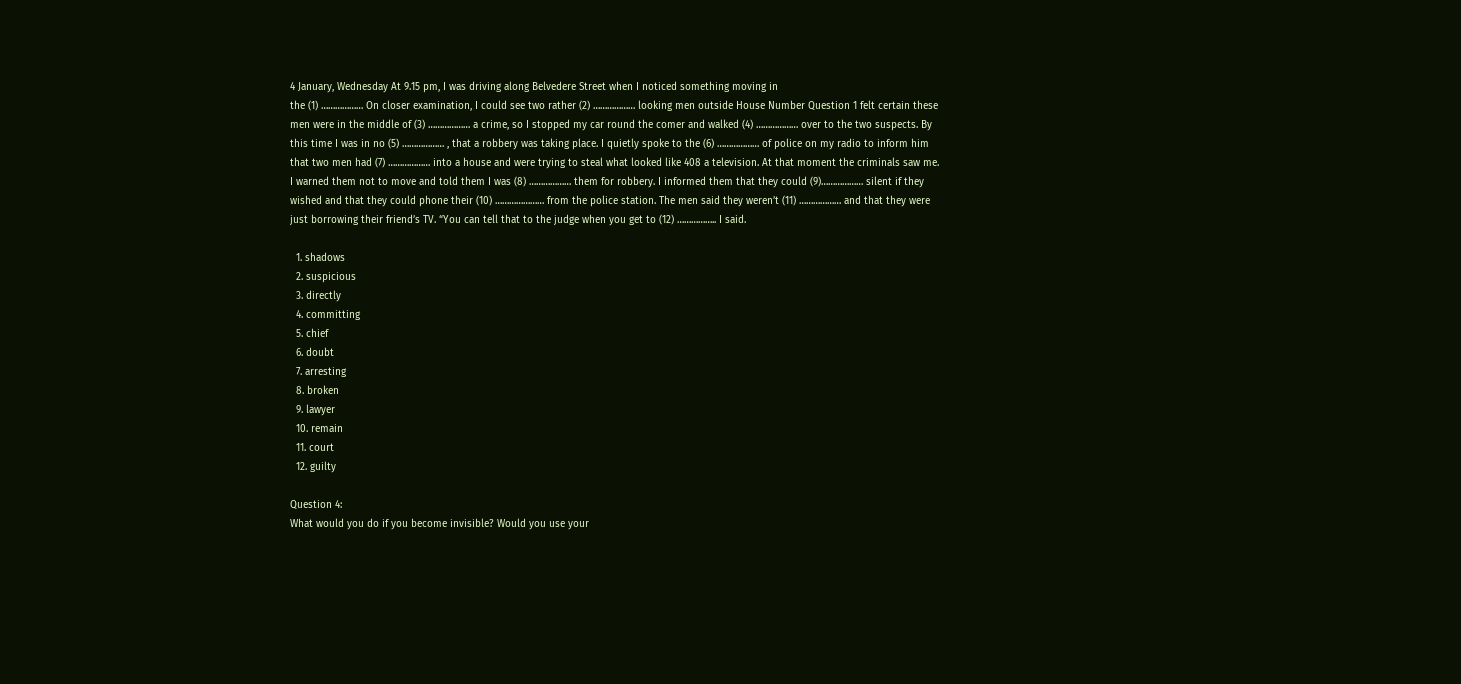4 January, Wednesday At 9.15 pm, I was driving along Belvedere Street when I noticed something moving in
the (1) ……………… On closer examination, I could see two rather (2) ……………… looking men outside House Number Question 1 felt certain these men were in the middle of (3) ……………… a crime, so I stopped my car round the comer and walked (4) ……………… over to the two suspects. By this time I was in no (5) ……………… , that a robbery was taking place. I quietly spoke to the (6) ……………… of police on my radio to inform him that two men had (7) ……………… into a house and were trying to steal what looked like 408 a television. At that moment the criminals saw me. I warned them not to move and told them I was (8) ……………… them for robbery. I informed them that they could (9)……………… silent if they wished and that they could phone their (10) ………………… from the police station. The men said they weren’t (11) ……………… and that they were just borrowing their friend’s TV. “You can tell that to the judge when you get to (12) …………….. I said.

  1. shadows
  2. suspicious
  3. directly
  4. committing
  5. chief
  6. doubt
  7. arresting
  8. broken
  9. lawyer
  10. remain
  11. court
  12. guilty

Question 4:
What would you do if you become invisible? Would you use your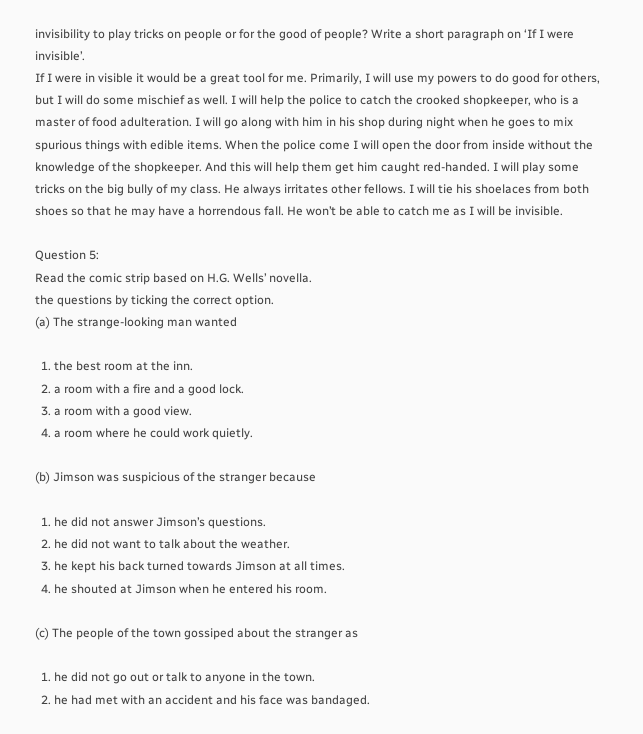invisibility to play tricks on people or for the good of people? Write a short paragraph on ‘If I were invisible’.
If I were in visible it would be a great tool for me. Primarily, I will use my powers to do good for others, but I will do some mischief as well. I will help the police to catch the crooked shopkeeper, who is a master of food adulteration. I will go along with him in his shop during night when he goes to mix spurious things with edible items. When the police come I will open the door from inside without the knowledge of the shopkeeper. And this will help them get him caught red-handed. I will play some tricks on the big bully of my class. He always irritates other fellows. I will tie his shoelaces from both shoes so that he may have a horrendous fall. He won’t be able to catch me as I will be invisible.

Question 5:
Read the comic strip based on H.G. Wells’ novella.
the questions by ticking the correct option.
(a) The strange-looking man wanted

  1. the best room at the inn.
  2. a room with a fire and a good lock.
  3. a room with a good view.
  4. a room where he could work quietly.

(b) Jimson was suspicious of the stranger because

  1. he did not answer Jimson’s questions.
  2. he did not want to talk about the weather.
  3. he kept his back turned towards Jimson at all times.
  4. he shouted at Jimson when he entered his room.

(c) The people of the town gossiped about the stranger as

  1. he did not go out or talk to anyone in the town.
  2. he had met with an accident and his face was bandaged.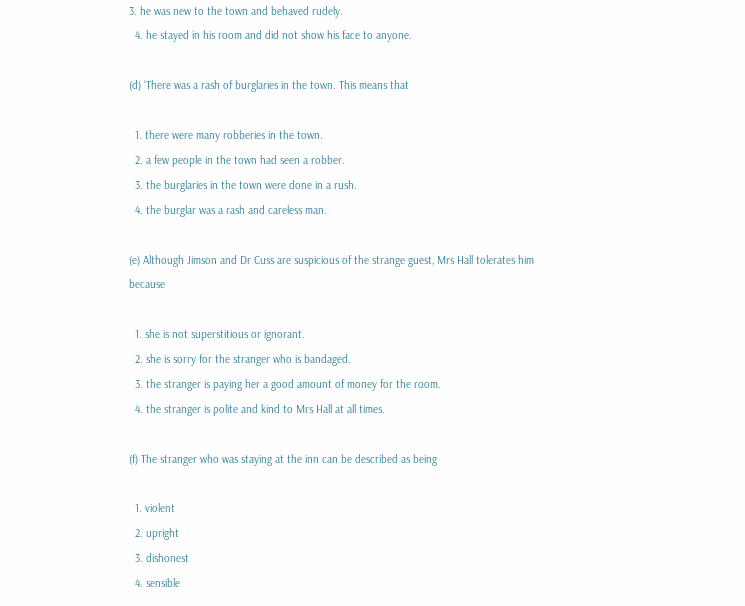3. he was new to the town and behaved rudely.
  4. he stayed in his room and did not show his face to anyone.

(d) ‘There was a rash of burglaries in the town. This means that

  1. there were many robberies in the town.
  2. a few people in the town had seen a robber.
  3. the burglaries in the town were done in a rush.
  4. the burglar was a rash and careless man.

(e) Although Jimson and Dr Cuss are suspicious of the strange guest, Mrs Hall tolerates him because

  1. she is not superstitious or ignorant.
  2. she is sorry for the stranger who is bandaged.
  3. the stranger is paying her a good amount of money for the room.
  4. the stranger is polite and kind to Mrs Hall at all times.

(f) The stranger who was staying at the inn can be described as being

  1. violent
  2. upright
  3. dishonest
  4. sensible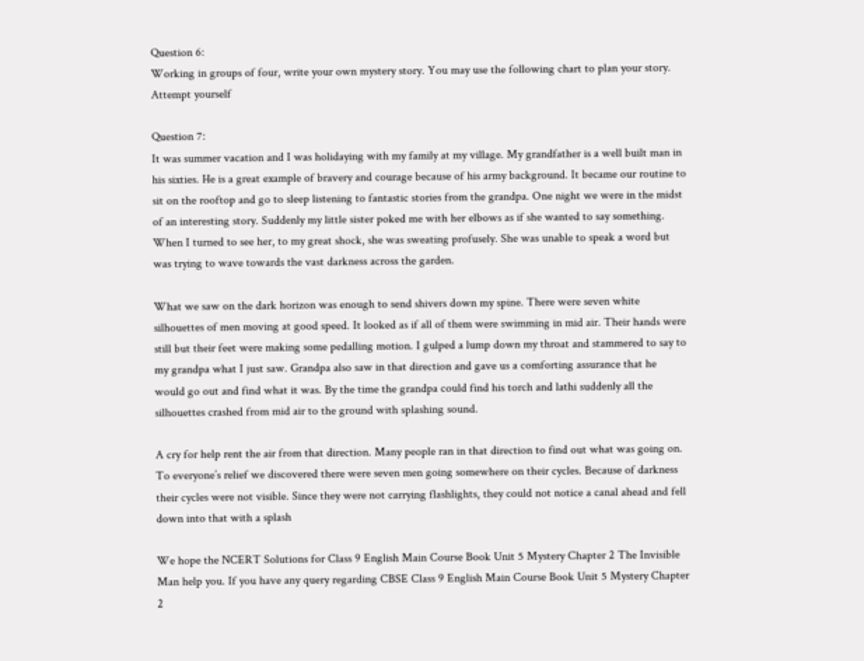Question 6:
Working in groups of four, write your own mystery story. You may use the following chart to plan your story.
Attempt yourself

Question 7:
It was summer vacation and I was holidaying with my family at my village. My grandfather is a well built man in his sixties. He is a great example of bravery and courage because of his army background. It became our routine to sit on the rooftop and go to sleep listening to fantastic stories from the grandpa. One night we were in the midst of an interesting story. Suddenly my little sister poked me with her elbows as if she wanted to say something. When I turned to see her, to my great shock, she was sweating profusely. She was unable to speak a word but was trying to wave towards the vast darkness across the garden.

What we saw on the dark horizon was enough to send shivers down my spine. There were seven white silhouettes of men moving at good speed. It looked as if all of them were swimming in mid air. Their hands were still but their feet were making some pedalling motion. I gulped a lump down my throat and stammered to say to my grandpa what I just saw. Grandpa also saw in that direction and gave us a comforting assurance that he would go out and find what it was. By the time the grandpa could find his torch and lathi suddenly all the silhouettes crashed from mid air to the ground with splashing sound.

A cry for help rent the air from that direction. Many people ran in that direction to find out what was going on. To everyone’s relief we discovered there were seven men going somewhere on their cycles. Because of darkness their cycles were not visible. Since they were not carrying flashlights, they could not notice a canal ahead and fell down into that with a splash

We hope the NCERT Solutions for Class 9 English Main Course Book Unit 5 Mystery Chapter 2 The Invisible Man help you. If you have any query regarding CBSE Class 9 English Main Course Book Unit 5 Mystery Chapter 2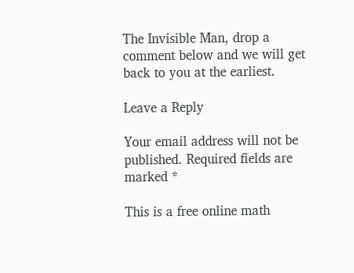The Invisible Man, drop a comment below and we will get back to you at the earliest.

Leave a Reply

Your email address will not be published. Required fields are marked *

This is a free online math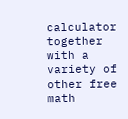calculator together with a variety of other free math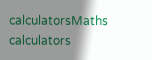calculatorsMaths calculators